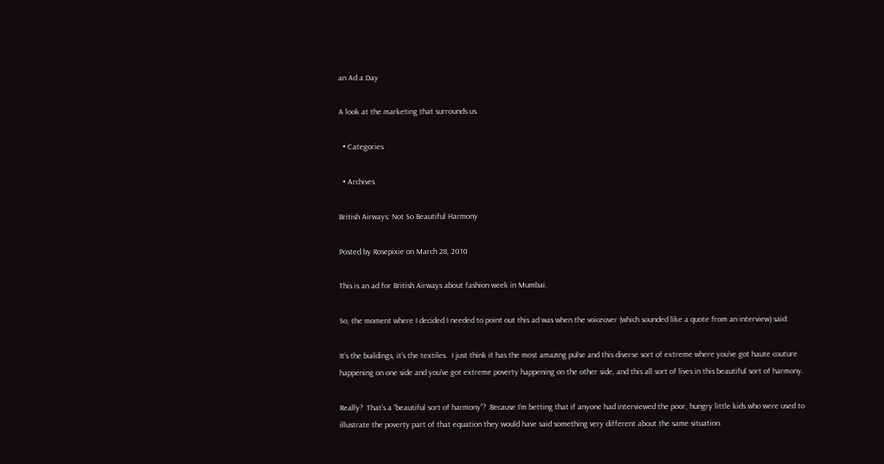an Ad a Day

A look at the marketing that surrounds us.

  • Categories

  • Archives

British Airways: Not So Beautiful Harmony

Posted by Rosepixie on March 28, 2010

This is an ad for British Airways about fashion week in Mumbai.

So, the moment where I decided I needed to point out this ad was when the voiceover (which sounded like a quote from an interview) said:

It’s the buildings, it’s the textiles.  I just think it has the most amazing pulse and this diverse sort of extreme where you’ve got haute couture happening on one side and you’ve got extreme poverty happening on the other side, and this all sort of lives in this beautiful sort of harmony.

Really?  That’s a “beautiful sort of harmony”?  Because I’m betting that if anyone had interviewed the poor, hungry little kids who were used to illustrate the poverty part of that equation they would have said something very different about the same situation.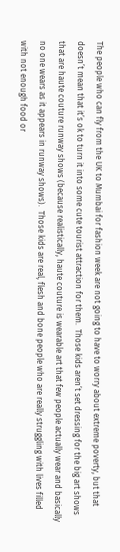The people who can fly from the UK to Mumbai for fashion week are not going to have to worry about extreme poverty, but that doesn’t mean that it’s ok to turn it into some cute tourist attraction for them.  Those kids aren’t set dressing for the big art shows that are haute couture runway shows (because realistically, haute couture is wearable art that few people actually wear and basically no one wears as it appears in runway shows).  Those kids are real, flesh and bone people who are really struggling with lives filled with not enough food or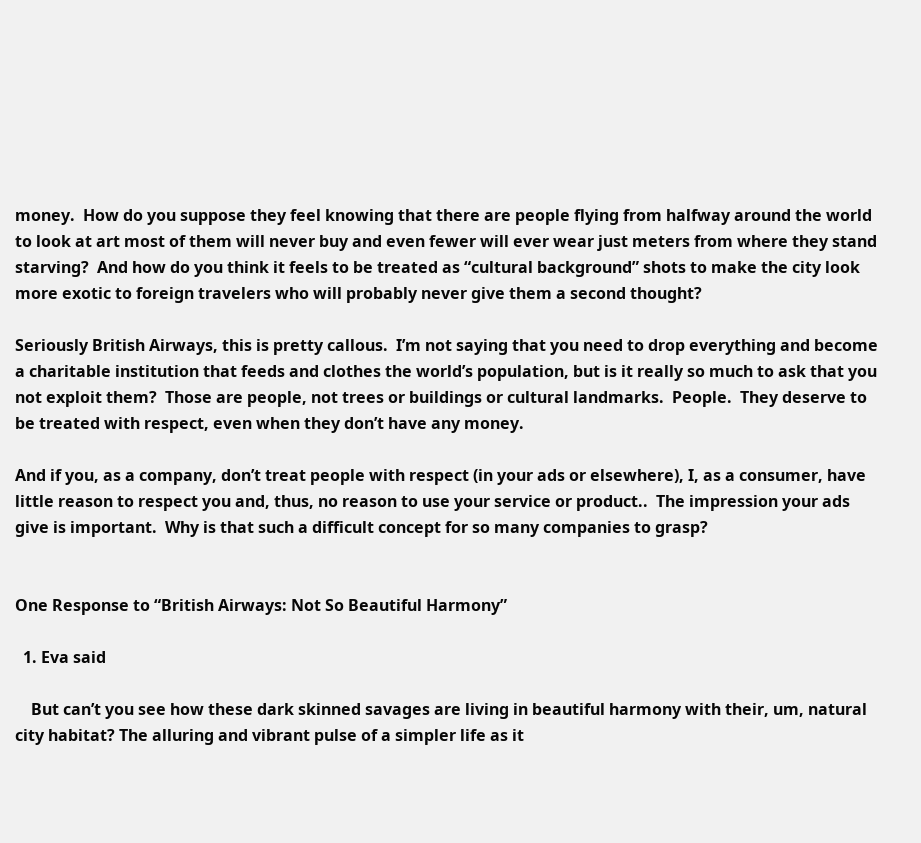money.  How do you suppose they feel knowing that there are people flying from halfway around the world to look at art most of them will never buy and even fewer will ever wear just meters from where they stand starving?  And how do you think it feels to be treated as “cultural background” shots to make the city look more exotic to foreign travelers who will probably never give them a second thought?

Seriously British Airways, this is pretty callous.  I’m not saying that you need to drop everything and become a charitable institution that feeds and clothes the world’s population, but is it really so much to ask that you not exploit them?  Those are people, not trees or buildings or cultural landmarks.  People.  They deserve to be treated with respect, even when they don’t have any money.

And if you, as a company, don’t treat people with respect (in your ads or elsewhere), I, as a consumer, have little reason to respect you and, thus, no reason to use your service or product..  The impression your ads give is important.  Why is that such a difficult concept for so many companies to grasp?


One Response to “British Airways: Not So Beautiful Harmony”

  1. Eva said

    But can’t you see how these dark skinned savages are living in beautiful harmony with their, um, natural city habitat? The alluring and vibrant pulse of a simpler life as it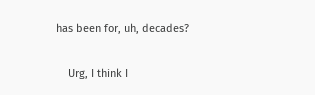has been for, uh, decades?

    Urg, I think I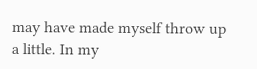may have made myself throw up a little. In my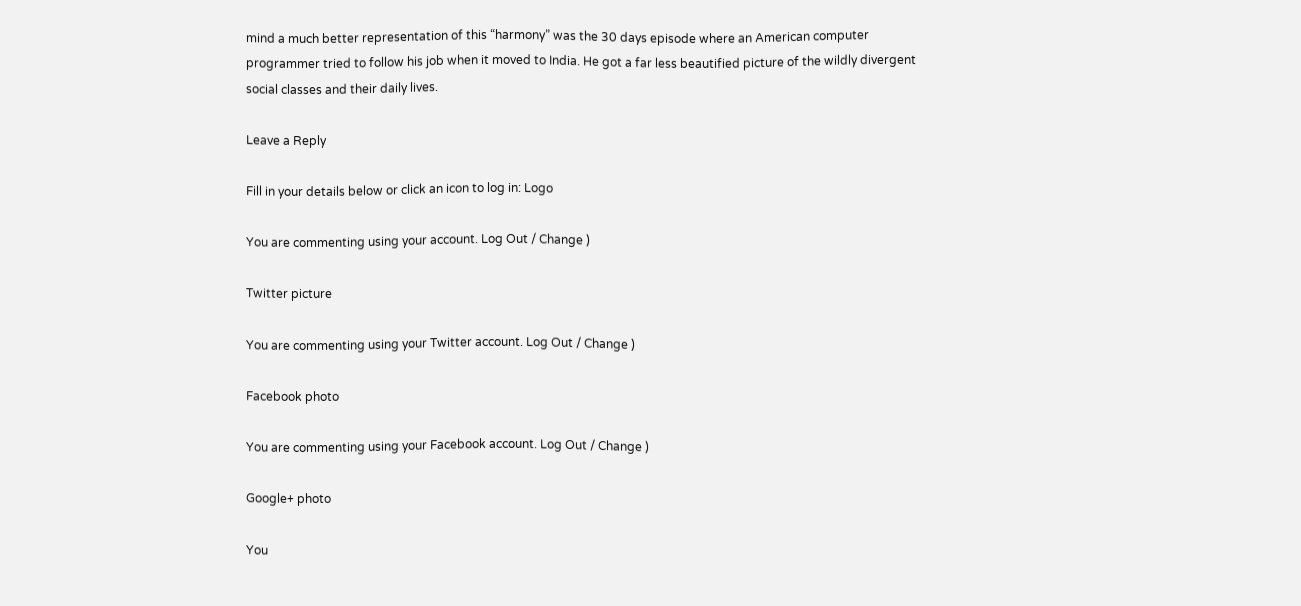mind a much better representation of this “harmony” was the 30 days episode where an American computer programmer tried to follow his job when it moved to India. He got a far less beautified picture of the wildly divergent social classes and their daily lives.

Leave a Reply

Fill in your details below or click an icon to log in: Logo

You are commenting using your account. Log Out / Change )

Twitter picture

You are commenting using your Twitter account. Log Out / Change )

Facebook photo

You are commenting using your Facebook account. Log Out / Change )

Google+ photo

You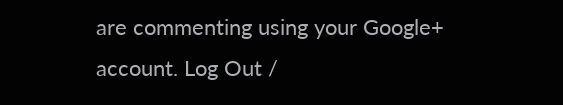are commenting using your Google+ account. Log Out /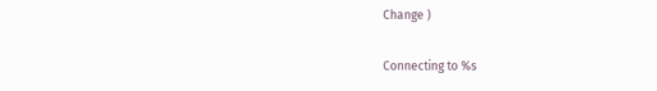Change )

Connecting to %s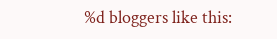%d bloggers like this: